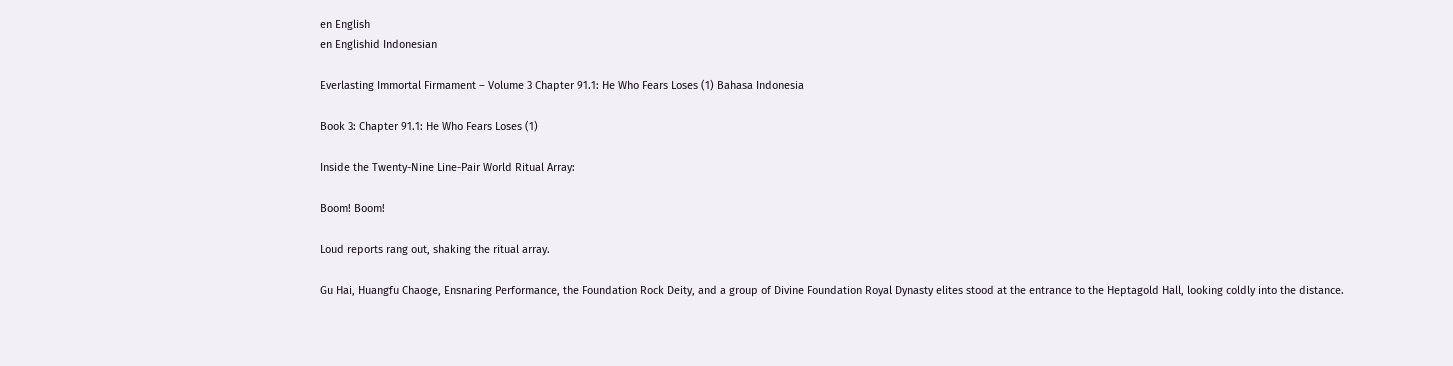en English
en Englishid Indonesian

Everlasting Immortal Firmament – Volume 3 Chapter 91.1: He Who Fears Loses (1) Bahasa Indonesia

Book 3: Chapter 91.1: He Who Fears Loses (1)

Inside the Twenty-Nine Line-Pair World Ritual Array:

Boom! Boom!

Loud reports rang out, shaking the ritual array.

Gu Hai, Huangfu Chaoge, Ensnaring Performance, the Foundation Rock Deity, and a group of Divine Foundation Royal Dynasty elites stood at the entrance to the Heptagold Hall, looking coldly into the distance.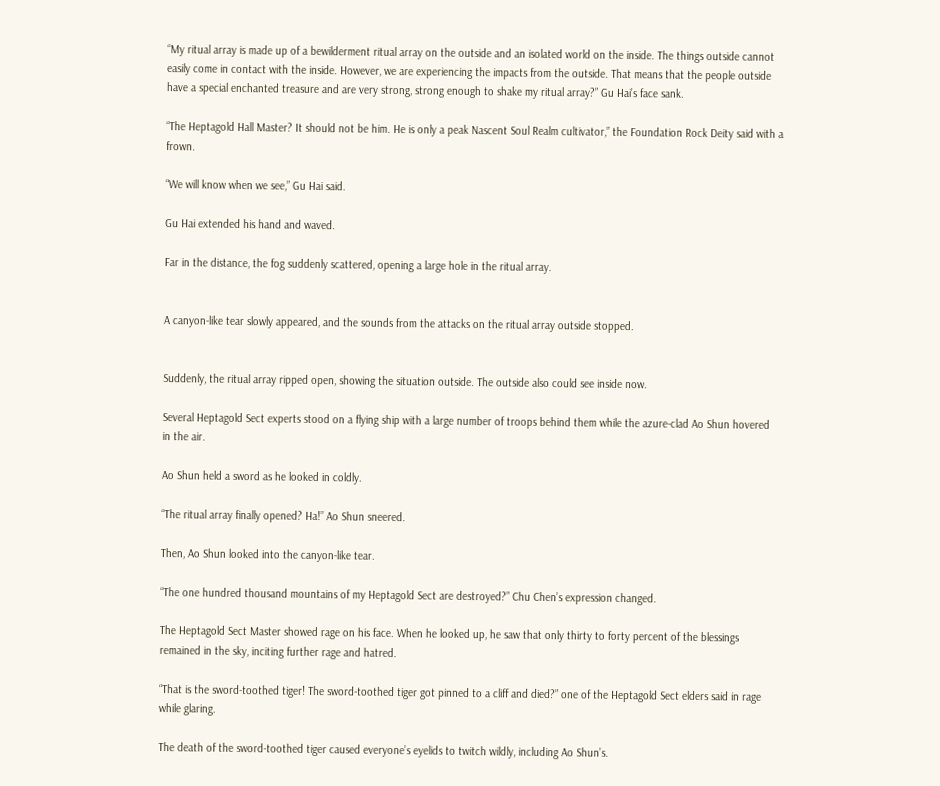“My ritual array is made up of a bewilderment ritual array on the outside and an isolated world on the inside. The things outside cannot easily come in contact with the inside. However, we are experiencing the impacts from the outside. That means that the people outside have a special enchanted treasure and are very strong, strong enough to shake my ritual array?” Gu Hai’s face sank.

“The Heptagold Hall Master? It should not be him. He is only a peak Nascent Soul Realm cultivator,” the Foundation Rock Deity said with a frown.

“We will know when we see,” Gu Hai said.

Gu Hai extended his hand and waved.

Far in the distance, the fog suddenly scattered, opening a large hole in the ritual array.


A canyon-like tear slowly appeared, and the sounds from the attacks on the ritual array outside stopped.


Suddenly, the ritual array ripped open, showing the situation outside. The outside also could see inside now.

Several Heptagold Sect experts stood on a flying ship with a large number of troops behind them while the azure-clad Ao Shun hovered in the air.

Ao Shun held a sword as he looked in coldly.

“The ritual array finally opened? Ha!” Ao Shun sneered.

Then, Ao Shun looked into the canyon-like tear.

“The one hundred thousand mountains of my Heptagold Sect are destroyed?” Chu Chen’s expression changed.

The Heptagold Sect Master showed rage on his face. When he looked up, he saw that only thirty to forty percent of the blessings remained in the sky, inciting further rage and hatred.

“That is the sword-toothed tiger! The sword-toothed tiger got pinned to a cliff and died?” one of the Heptagold Sect elders said in rage while glaring.

The death of the sword-toothed tiger caused everyone’s eyelids to twitch wildly, including Ao Shun’s.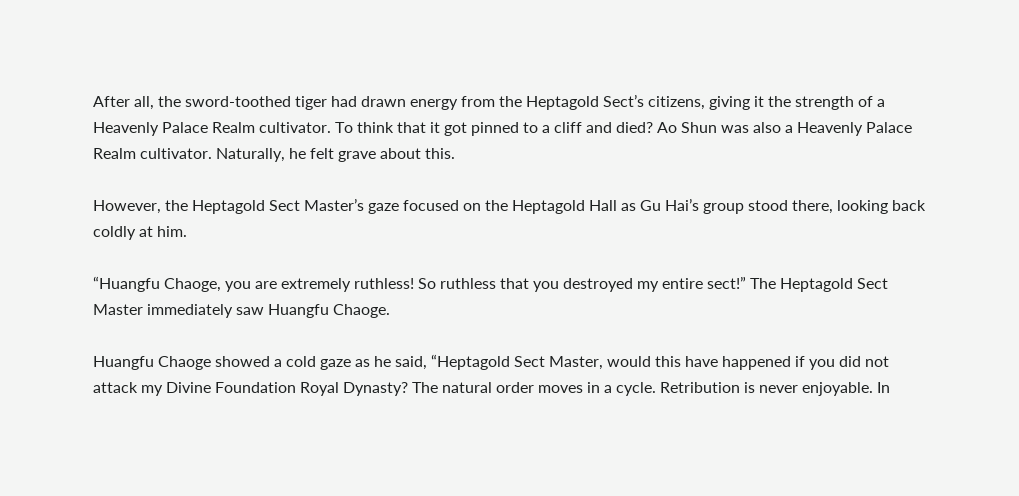After all, the sword-toothed tiger had drawn energy from the Heptagold Sect’s citizens, giving it the strength of a Heavenly Palace Realm cultivator. To think that it got pinned to a cliff and died? Ao Shun was also a Heavenly Palace Realm cultivator. Naturally, he felt grave about this.

However, the Heptagold Sect Master’s gaze focused on the Heptagold Hall as Gu Hai’s group stood there, looking back coldly at him.

“Huangfu Chaoge, you are extremely ruthless! So ruthless that you destroyed my entire sect!” The Heptagold Sect Master immediately saw Huangfu Chaoge.

Huangfu Chaoge showed a cold gaze as he said, “Heptagold Sect Master, would this have happened if you did not attack my Divine Foundation Royal Dynasty? The natural order moves in a cycle. Retribution is never enjoyable. In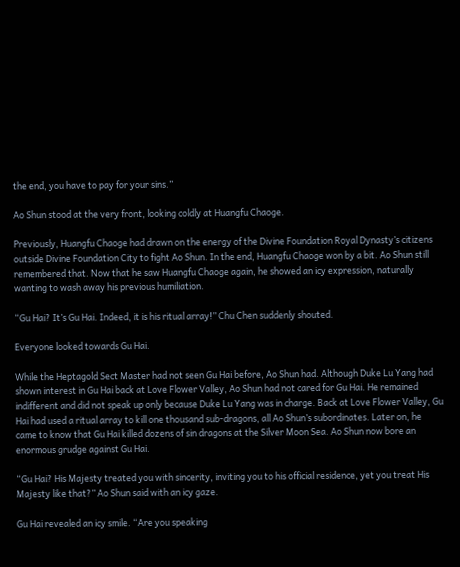the end, you have to pay for your sins.”

Ao Shun stood at the very front, looking coldly at Huangfu Chaoge.

Previously, Huangfu Chaoge had drawn on the energy of the Divine Foundation Royal Dynasty’s citizens outside Divine Foundation City to fight Ao Shun. In the end, Huangfu Chaoge won by a bit. Ao Shun still remembered that. Now that he saw Huangfu Chaoge again, he showed an icy expression, naturally wanting to wash away his previous humiliation.

“Gu Hai? It’s Gu Hai. Indeed, it is his ritual array!” Chu Chen suddenly shouted.

Everyone looked towards Gu Hai.

While the Heptagold Sect Master had not seen Gu Hai before, Ao Shun had. Although Duke Lu Yang had shown interest in Gu Hai back at Love Flower Valley, Ao Shun had not cared for Gu Hai. He remained indifferent and did not speak up only because Duke Lu Yang was in charge. Back at Love Flower Valley, Gu Hai had used a ritual array to kill one thousand sub-dragons, all Ao Shun’s subordinates. Later on, he came to know that Gu Hai killed dozens of sin dragons at the Silver Moon Sea. Ao Shun now bore an enormous grudge against Gu Hai.

“Gu Hai? His Majesty treated you with sincerity, inviting you to his official residence, yet you treat His Majesty like that?” Ao Shun said with an icy gaze.

Gu Hai revealed an icy smile. “Are you speaking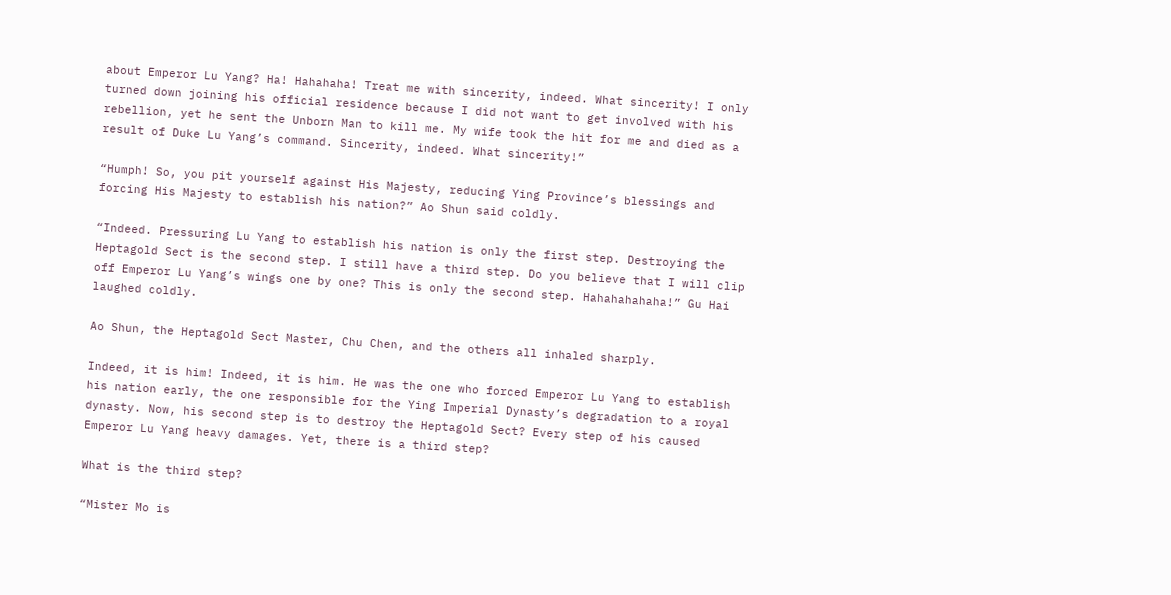about Emperor Lu Yang? Ha! Hahahaha! Treat me with sincerity, indeed. What sincerity! I only turned down joining his official residence because I did not want to get involved with his rebellion, yet he sent the Unborn Man to kill me. My wife took the hit for me and died as a result of Duke Lu Yang’s command. Sincerity, indeed. What sincerity!”

“Humph! So, you pit yourself against His Majesty, reducing Ying Province’s blessings and forcing His Majesty to establish his nation?” Ao Shun said coldly.

“Indeed. Pressuring Lu Yang to establish his nation is only the first step. Destroying the Heptagold Sect is the second step. I still have a third step. Do you believe that I will clip off Emperor Lu Yang’s wings one by one? This is only the second step. Hahahahahaha!” Gu Hai laughed coldly.

Ao Shun, the Heptagold Sect Master, Chu Chen, and the others all inhaled sharply.

Indeed, it is him! Indeed, it is him. He was the one who forced Emperor Lu Yang to establish his nation early, the one responsible for the Ying Imperial Dynasty’s degradation to a royal dynasty. Now, his second step is to destroy the Heptagold Sect? Every step of his caused Emperor Lu Yang heavy damages. Yet, there is a third step?

What is the third step?

“Mister Mo is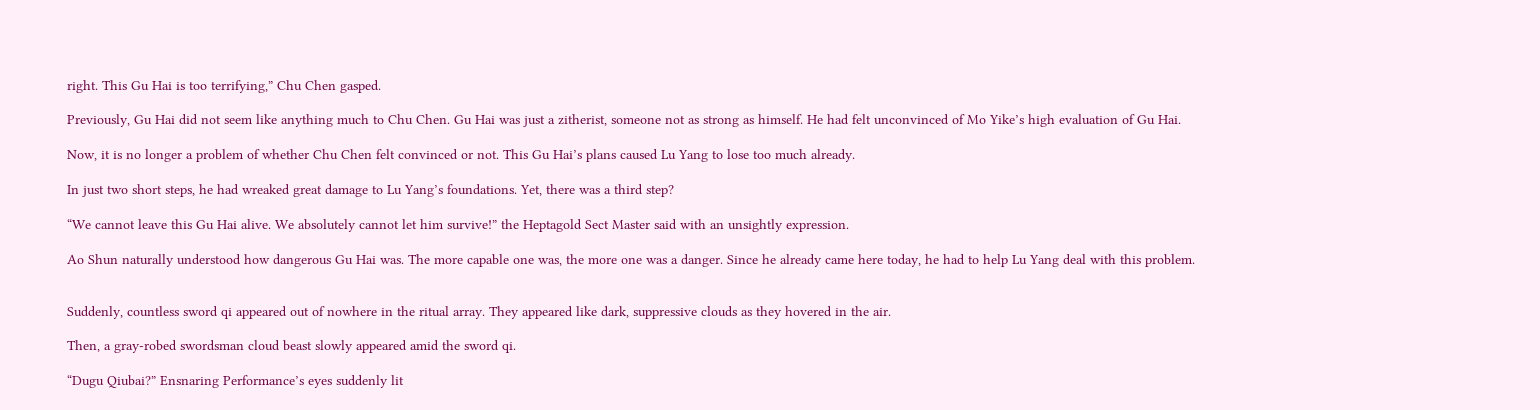right. This Gu Hai is too terrifying,” Chu Chen gasped.

Previously, Gu Hai did not seem like anything much to Chu Chen. Gu Hai was just a zitherist, someone not as strong as himself. He had felt unconvinced of Mo Yike’s high evaluation of Gu Hai.

Now, it is no longer a problem of whether Chu Chen felt convinced or not. This Gu Hai’s plans caused Lu Yang to lose too much already.

In just two short steps, he had wreaked great damage to Lu Yang’s foundations. Yet, there was a third step?

“We cannot leave this Gu Hai alive. We absolutely cannot let him survive!” the Heptagold Sect Master said with an unsightly expression.

Ao Shun naturally understood how dangerous Gu Hai was. The more capable one was, the more one was a danger. Since he already came here today, he had to help Lu Yang deal with this problem.


Suddenly, countless sword qi appeared out of nowhere in the ritual array. They appeared like dark, suppressive clouds as they hovered in the air.

Then, a gray-robed swordsman cloud beast slowly appeared amid the sword qi.

“Dugu Qiubai?” Ensnaring Performance’s eyes suddenly lit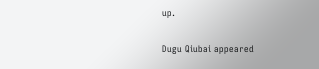up.

Dugu Qiubai appeared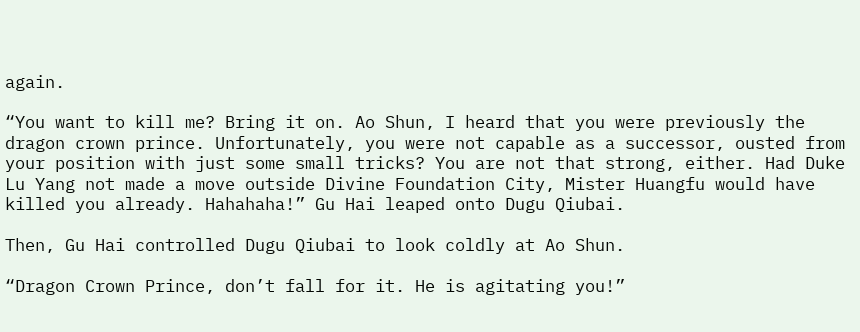again.

“You want to kill me? Bring it on. Ao Shun, I heard that you were previously the dragon crown prince. Unfortunately, you were not capable as a successor, ousted from your position with just some small tricks? You are not that strong, either. Had Duke Lu Yang not made a move outside Divine Foundation City, Mister Huangfu would have killed you already. Hahahaha!” Gu Hai leaped onto Dugu Qiubai.

Then, Gu Hai controlled Dugu Qiubai to look coldly at Ao Shun.

“Dragon Crown Prince, don’t fall for it. He is agitating you!”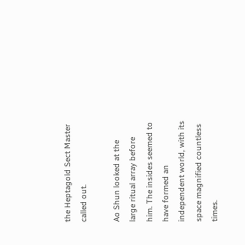the Heptagold Sect Master called out.

Ao Shun looked at the large ritual array before him. The insides seemed to have formed an independent world, with its space magnified countless times.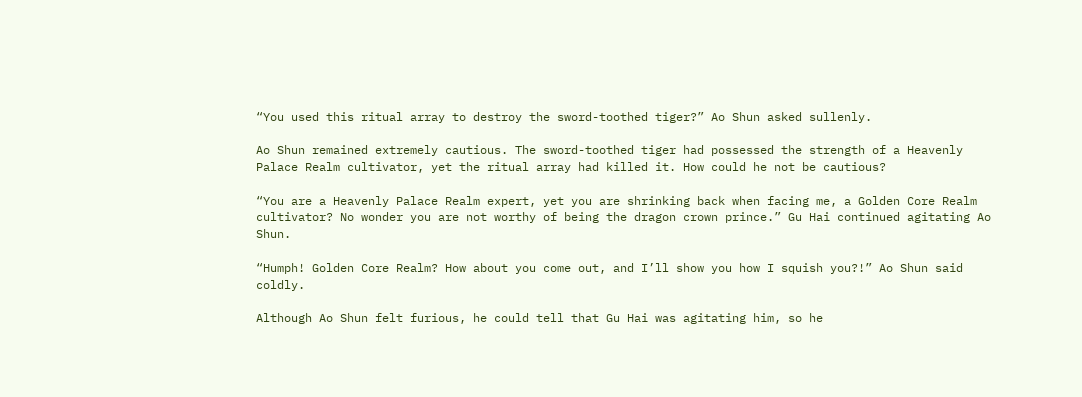“You used this ritual array to destroy the sword-toothed tiger?” Ao Shun asked sullenly.

Ao Shun remained extremely cautious. The sword-toothed tiger had possessed the strength of a Heavenly Palace Realm cultivator, yet the ritual array had killed it. How could he not be cautious?

“You are a Heavenly Palace Realm expert, yet you are shrinking back when facing me, a Golden Core Realm cultivator? No wonder you are not worthy of being the dragon crown prince.” Gu Hai continued agitating Ao Shun.

“Humph! Golden Core Realm? How about you come out, and I’ll show you how I squish you?!” Ao Shun said coldly.

Although Ao Shun felt furious, he could tell that Gu Hai was agitating him, so he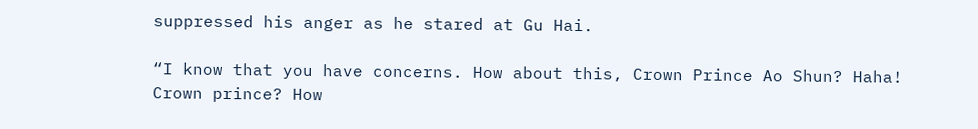suppressed his anger as he stared at Gu Hai.

“I know that you have concerns. How about this, Crown Prince Ao Shun? Haha! Crown prince? How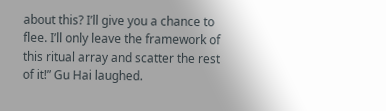about this? I’ll give you a chance to flee. I’ll only leave the framework of this ritual array and scatter the rest of it!” Gu Hai laughed.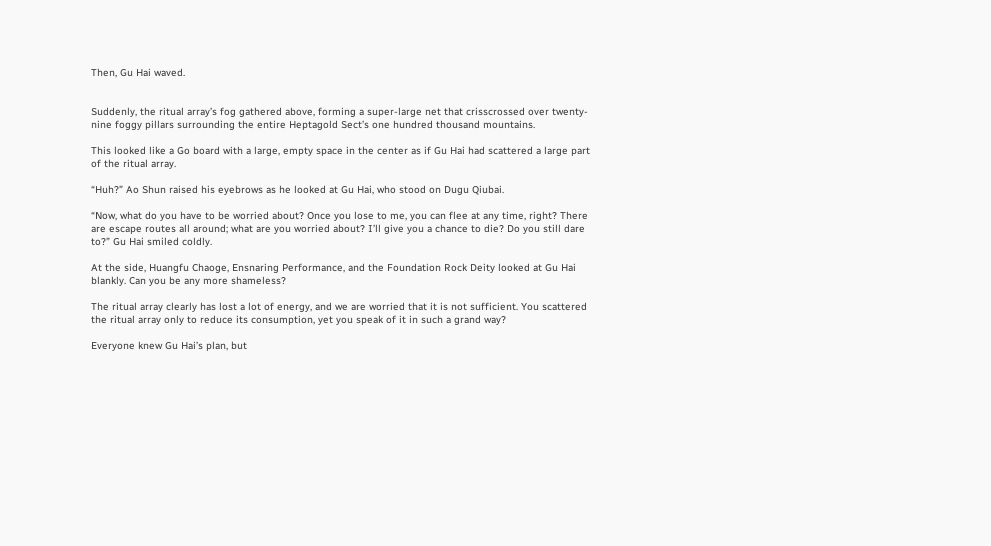Then, Gu Hai waved.


Suddenly, the ritual array’s fog gathered above, forming a super-large net that crisscrossed over twenty-nine foggy pillars surrounding the entire Heptagold Sect’s one hundred thousand mountains.

This looked like a Go board with a large, empty space in the center as if Gu Hai had scattered a large part of the ritual array.

“Huh?” Ao Shun raised his eyebrows as he looked at Gu Hai, who stood on Dugu Qiubai.

“Now, what do you have to be worried about? Once you lose to me, you can flee at any time, right? There are escape routes all around; what are you worried about? I’ll give you a chance to die? Do you still dare to?” Gu Hai smiled coldly.

At the side, Huangfu Chaoge, Ensnaring Performance, and the Foundation Rock Deity looked at Gu Hai blankly. Can you be any more shameless?

The ritual array clearly has lost a lot of energy, and we are worried that it is not sufficient. You scattered the ritual array only to reduce its consumption, yet you speak of it in such a grand way?

Everyone knew Gu Hai’s plan, but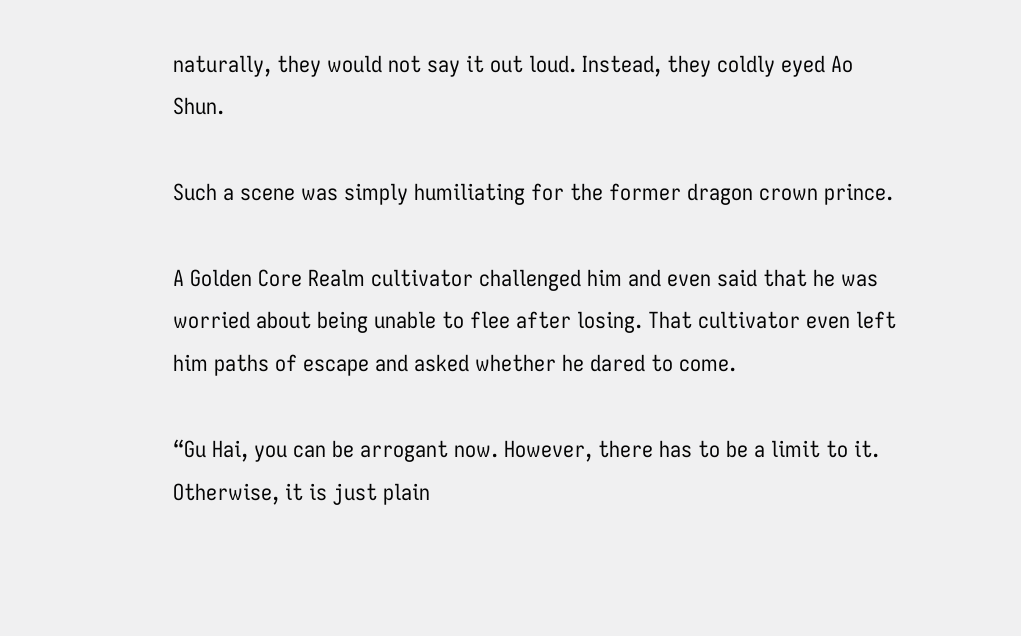naturally, they would not say it out loud. Instead, they coldly eyed Ao Shun.

Such a scene was simply humiliating for the former dragon crown prince.

A Golden Core Realm cultivator challenged him and even said that he was worried about being unable to flee after losing. That cultivator even left him paths of escape and asked whether he dared to come.

“Gu Hai, you can be arrogant now. However, there has to be a limit to it. Otherwise, it is just plain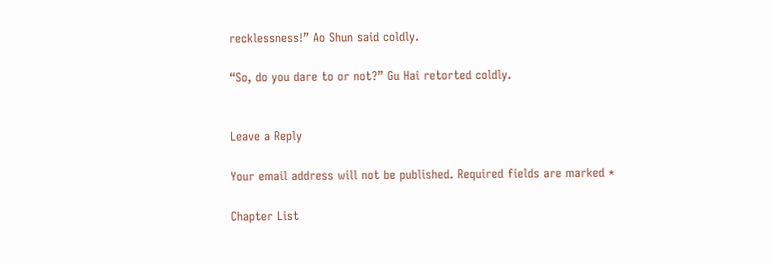recklessness!” Ao Shun said coldly.

“So, do you dare to or not?” Gu Hai retorted coldly.


Leave a Reply

Your email address will not be published. Required fields are marked *

Chapter List